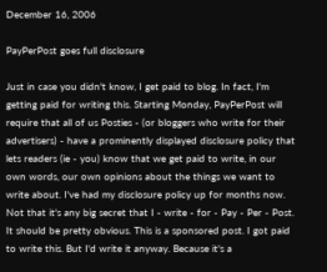December 16, 2006

PayPerPost goes full disclosure

Just in case you didn't know, I get paid to blog. In fact, I'm getting paid for writing this. Starting Monday, PayPerPost will require that all of us Posties - (or bloggers who write for their advertisers) - have a prominently displayed disclosure policy that lets readers (ie - you) know that we get paid to write, in our own words, our own opinions about the things we want to write about. I've had my disclosure policy up for months now. Not that it's any big secret that I - write - for - Pay - Per - Post. It should be pretty obvious. This is a sponsored post. I got paid to write this. But I'd write it anyway. Because it's a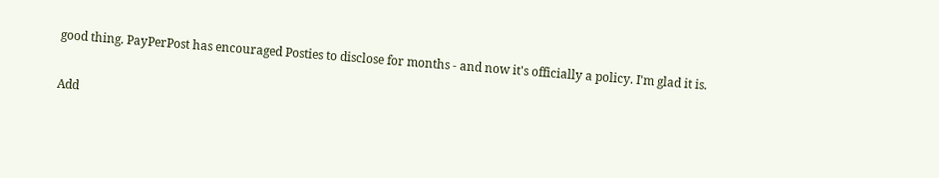good thing. PayPerPost has encouraged Posties to disclose for months - and now it's officially a policy. I'm glad it is.

Add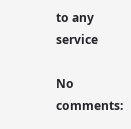to any service

No comments: